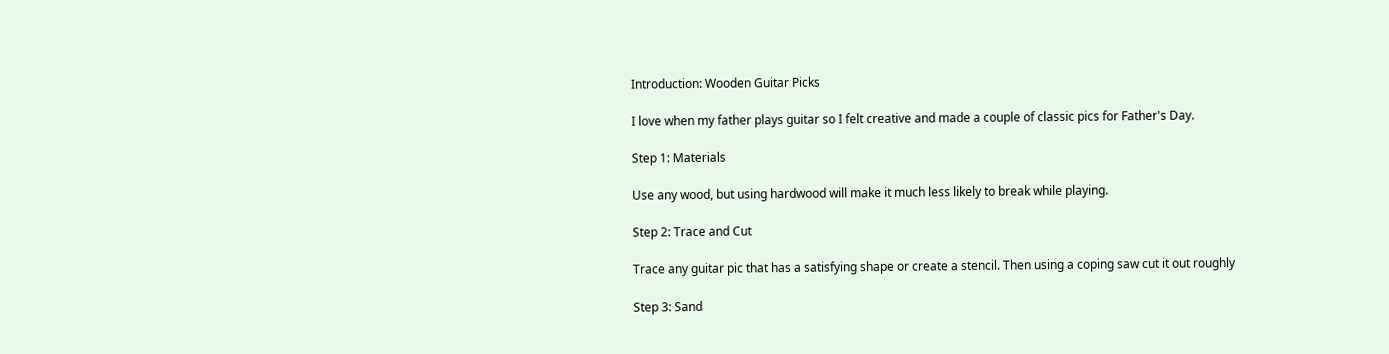Introduction: Wooden Guitar Picks

I love when my father plays guitar so I felt creative and made a couple of classic pics for Father's Day.

Step 1: Materials

Use any wood, but using hardwood will make it much less likely to break while playing.

Step 2: Trace and Cut

Trace any guitar pic that has a satisfying shape or create a stencil. Then using a coping saw cut it out roughly

Step 3: Sand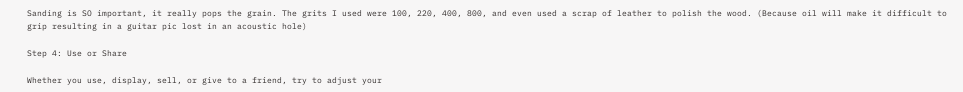Sanding is SO important, it really pops the grain. The grits I used were 100, 220, 400, 800, and even used a scrap of leather to polish the wood. (Because oil will make it difficult to grip resulting in a guitar pic lost in an acoustic hole)

Step 4: Use or Share

Whether you use, display, sell, or give to a friend, try to adjust your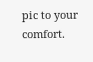pic to your comfort.